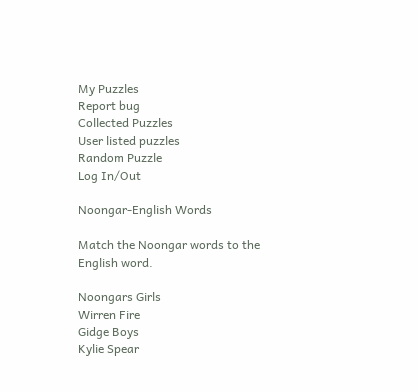My Puzzles
Report bug
Collected Puzzles
User listed puzzles
Random Puzzle
Log In/Out

Noongar-English Words

Match the Noongar words to the English word.

Noongars Girls
Wirren Fire
Gidge Boys
Kylie Spear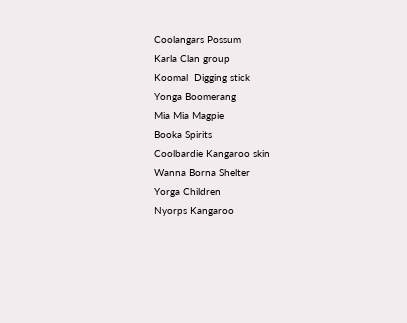Coolangars Possum
Karla Clan group
Koomal  Digging stick
Yonga Boomerang
Mia Mia Magpie
Booka Spirits
Coolbardie Kangaroo skin
Wanna Borna Shelter
Yorga Children
Nyorps Kangaroo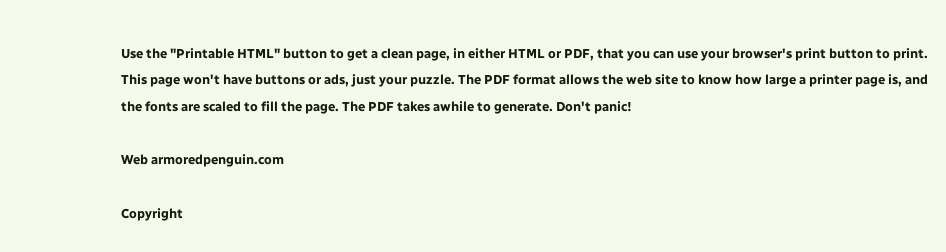Use the "Printable HTML" button to get a clean page, in either HTML or PDF, that you can use your browser's print button to print. This page won't have buttons or ads, just your puzzle. The PDF format allows the web site to know how large a printer page is, and the fonts are scaled to fill the page. The PDF takes awhile to generate. Don't panic!

Web armoredpenguin.com

Copyright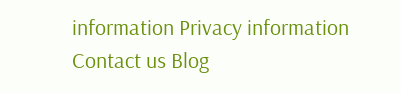information Privacy information Contact us Blog